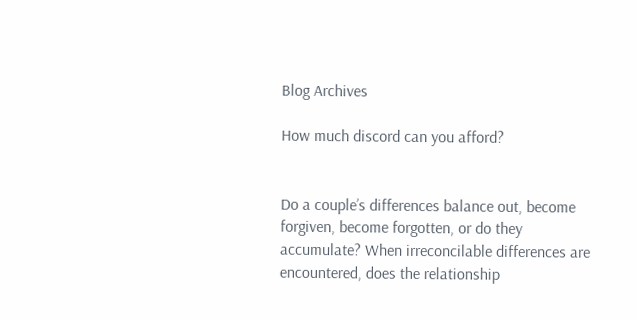Blog Archives

How much discord can you afford?


Do a couple’s differences balance out, become forgiven, become forgotten, or do they accumulate? When irreconcilable differences are encountered, does the relationship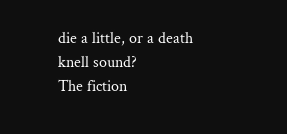die a little, or a death knell sound?
The fiction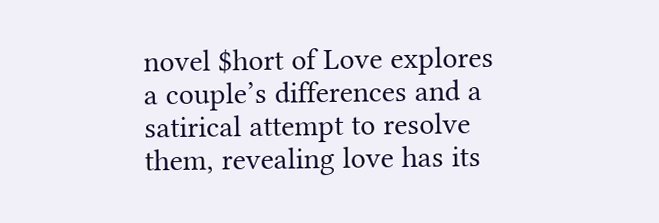novel $hort of Love explores a couple’s differences and a satirical attempt to resolve them, revealing love has its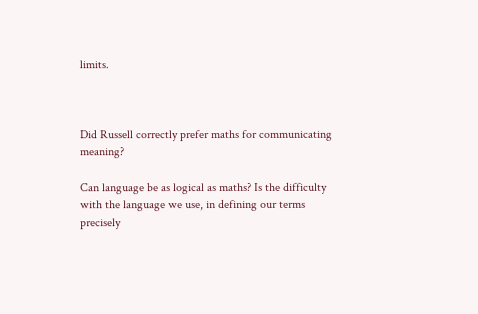limits.



Did Russell correctly prefer maths for communicating meaning?

Can language be as logical as maths? Is the difficulty with the language we use, in defining our terms precisely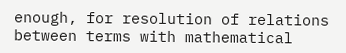enough, for resolution of relations between terms with mathematical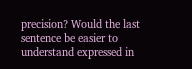precision? Would the last sentence be easier to understand expressed in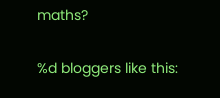maths?

%d bloggers like this: